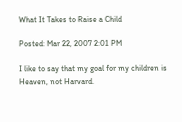What It Takes to Raise a Child

Posted: Mar 22, 2007 2:01 PM

I like to say that my goal for my children is Heaven, not Harvard.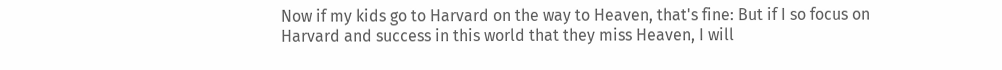Now if my kids go to Harvard on the way to Heaven, that's fine: But if I so focus on Harvard and success in this world that they miss Heaven, I will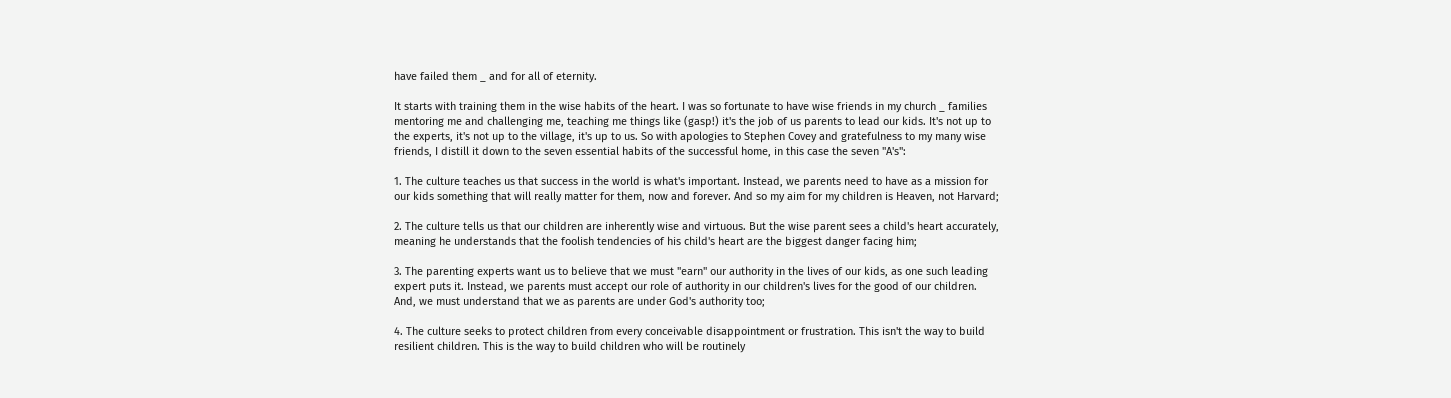have failed them _ and for all of eternity.

It starts with training them in the wise habits of the heart. I was so fortunate to have wise friends in my church _ families mentoring me and challenging me, teaching me things like (gasp!) it's the job of us parents to lead our kids. It's not up to the experts, it's not up to the village, it's up to us. So with apologies to Stephen Covey and gratefulness to my many wise friends, I distill it down to the seven essential habits of the successful home, in this case the seven "A's":

1. The culture teaches us that success in the world is what's important. Instead, we parents need to have as a mission for our kids something that will really matter for them, now and forever. And so my aim for my children is Heaven, not Harvard;

2. The culture tells us that our children are inherently wise and virtuous. But the wise parent sees a child's heart accurately, meaning he understands that the foolish tendencies of his child's heart are the biggest danger facing him;

3. The parenting experts want us to believe that we must "earn" our authority in the lives of our kids, as one such leading expert puts it. Instead, we parents must accept our role of authority in our children's lives for the good of our children. And, we must understand that we as parents are under God's authority too;

4. The culture seeks to protect children from every conceivable disappointment or frustration. This isn't the way to build resilient children. This is the way to build children who will be routinely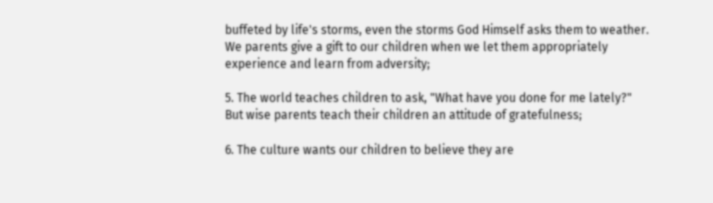buffeted by life's storms, even the storms God Himself asks them to weather. We parents give a gift to our children when we let them appropriately experience and learn from adversity;

5. The world teaches children to ask, "What have you done for me lately?" But wise parents teach their children an attitude of gratefulness;

6. The culture wants our children to believe they are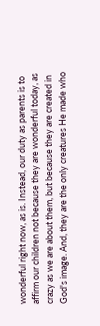wonderful right now, as is. Instead, our duty as parents is to affirm our children not because they are wonderful today, as crazy as we are about them, but because they are created in God's image. And, they are the only creatures He made who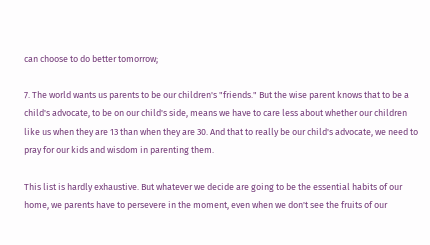can choose to do better tomorrow;

7. The world wants us parents to be our children's "friends." But the wise parent knows that to be a child's advocate, to be on our child's side, means we have to care less about whether our children like us when they are 13 than when they are 30. And that to really be our child's advocate, we need to pray for our kids and wisdom in parenting them.

This list is hardly exhaustive. But whatever we decide are going to be the essential habits of our home, we parents have to persevere in the moment, even when we don't see the fruits of our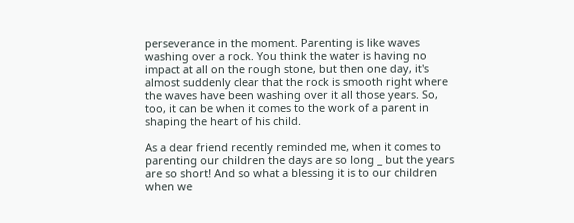perseverance in the moment. Parenting is like waves washing over a rock. You think the water is having no impact at all on the rough stone, but then one day, it's almost suddenly clear that the rock is smooth right where the waves have been washing over it all those years. So, too, it can be when it comes to the work of a parent in shaping the heart of his child.

As a dear friend recently reminded me, when it comes to parenting our children the days are so long _ but the years are so short! And so what a blessing it is to our children when we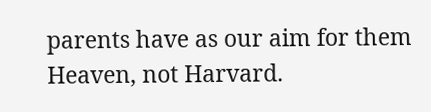parents have as our aim for them Heaven, not Harvard.